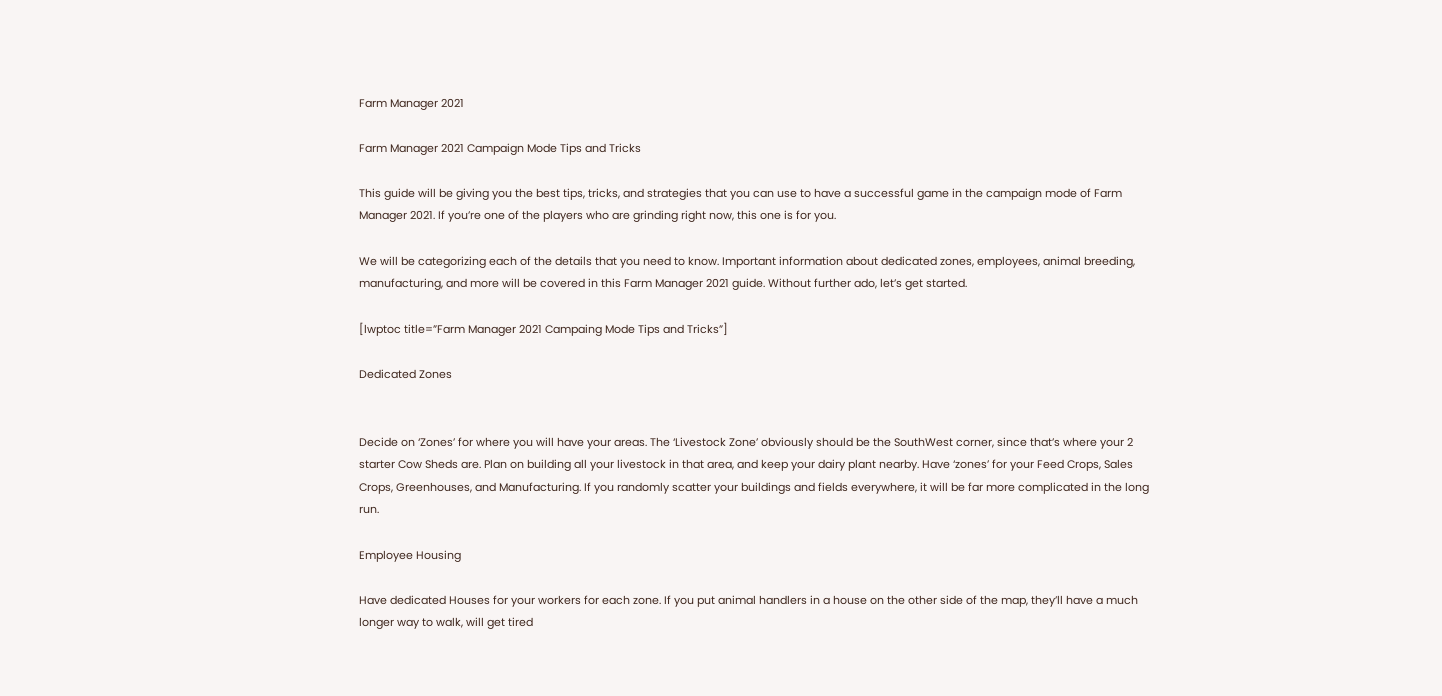Farm Manager 2021

Farm Manager 2021 Campaign Mode Tips and Tricks

This guide will be giving you the best tips, tricks, and strategies that you can use to have a successful game in the campaign mode of Farm Manager 2021. If you’re one of the players who are grinding right now, this one is for you.

We will be categorizing each of the details that you need to know. Important information about dedicated zones, employees, animal breeding, manufacturing, and more will be covered in this Farm Manager 2021 guide. Without further ado, let’s get started.

[lwptoc title=”Farm Manager 2021 Campaing Mode Tips and Tricks”]

Dedicated Zones


Decide on ‘Zones’ for where you will have your areas. The ‘Livestock Zone’ obviously should be the SouthWest corner, since that’s where your 2 starter Cow Sheds are. Plan on building all your livestock in that area, and keep your dairy plant nearby. Have ‘zones’ for your Feed Crops, Sales Crops, Greenhouses, and Manufacturing. If you randomly scatter your buildings and fields everywhere, it will be far more complicated in the long run.

Employee Housing

Have dedicated Houses for your workers for each zone. If you put animal handlers in a house on the other side of the map, they’ll have a much longer way to walk, will get tired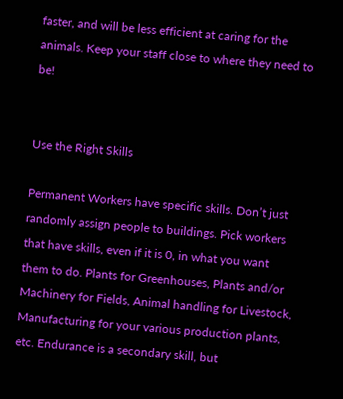faster, and will be less efficient at caring for the animals. Keep your staff close to where they need to be!


Use the Right Skills

Permanent Workers have specific skills. Don’t just randomly assign people to buildings. Pick workers that have skills, even if it is 0, in what you want them to do. Plants for Greenhouses, Plants and/or Machinery for Fields, Animal handling for Livestock, Manufacturing for your various production plants, etc. Endurance is a secondary skill, but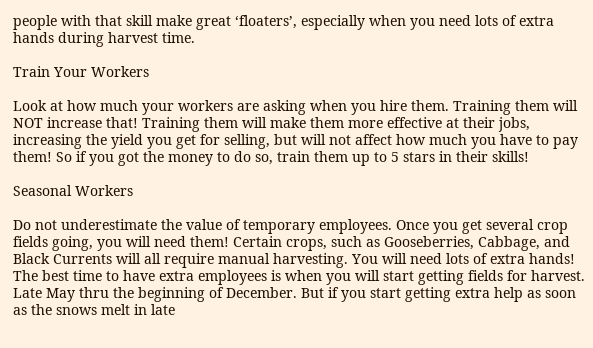people with that skill make great ‘floaters’, especially when you need lots of extra hands during harvest time.

Train Your Workers

Look at how much your workers are asking when you hire them. Training them will NOT increase that! Training them will make them more effective at their jobs, increasing the yield you get for selling, but will not affect how much you have to pay them! So if you got the money to do so, train them up to 5 stars in their skills!

Seasonal Workers

Do not underestimate the value of temporary employees. Once you get several crop fields going, you will need them! Certain crops, such as Gooseberries, Cabbage, and Black Currents will all require manual harvesting. You will need lots of extra hands! The best time to have extra employees is when you will start getting fields for harvest. Late May thru the beginning of December. But if you start getting extra help as soon as the snows melt in late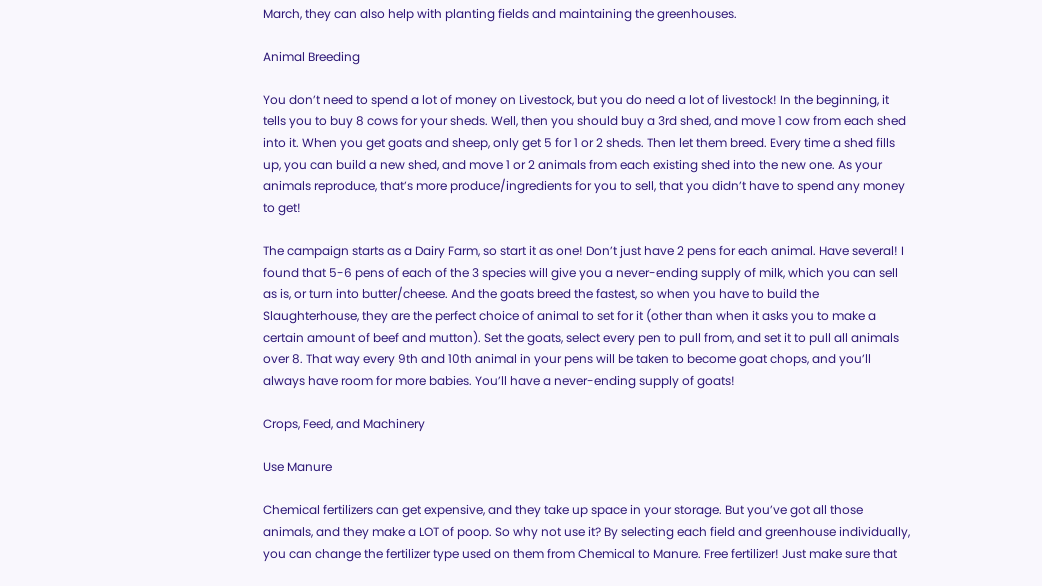March, they can also help with planting fields and maintaining the greenhouses.

Animal Breeding

You don’t need to spend a lot of money on Livestock, but you do need a lot of livestock! In the beginning, it tells you to buy 8 cows for your sheds. Well, then you should buy a 3rd shed, and move 1 cow from each shed into it. When you get goats and sheep, only get 5 for 1 or 2 sheds. Then let them breed. Every time a shed fills up, you can build a new shed, and move 1 or 2 animals from each existing shed into the new one. As your animals reproduce, that’s more produce/ingredients for you to sell, that you didn’t have to spend any money to get!

The campaign starts as a Dairy Farm, so start it as one! Don’t just have 2 pens for each animal. Have several! I found that 5-6 pens of each of the 3 species will give you a never-ending supply of milk, which you can sell as is, or turn into butter/cheese. And the goats breed the fastest, so when you have to build the Slaughterhouse, they are the perfect choice of animal to set for it (other than when it asks you to make a certain amount of beef and mutton). Set the goats, select every pen to pull from, and set it to pull all animals over 8. That way every 9th and 10th animal in your pens will be taken to become goat chops, and you’ll always have room for more babies. You’ll have a never-ending supply of goats!

Crops, Feed, and Machinery

Use Manure

Chemical fertilizers can get expensive, and they take up space in your storage. But you’ve got all those animals, and they make a LOT of poop. So why not use it? By selecting each field and greenhouse individually, you can change the fertilizer type used on them from Chemical to Manure. Free fertilizer! Just make sure that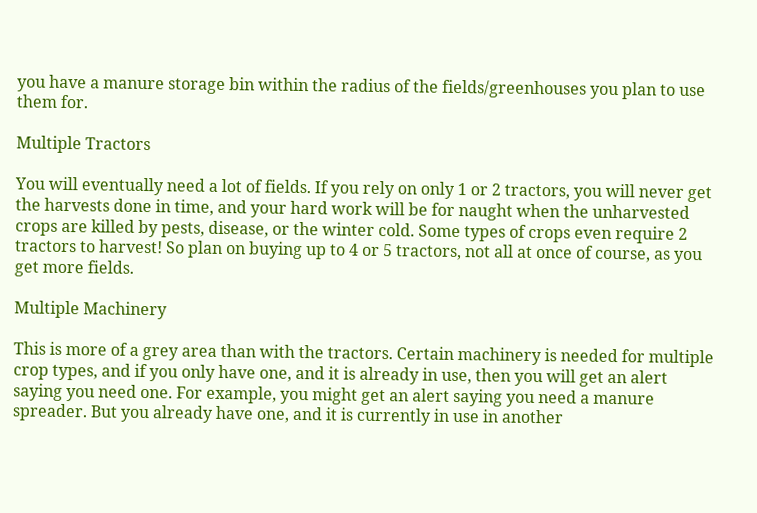you have a manure storage bin within the radius of the fields/greenhouses you plan to use them for.

Multiple Tractors

You will eventually need a lot of fields. If you rely on only 1 or 2 tractors, you will never get the harvests done in time, and your hard work will be for naught when the unharvested crops are killed by pests, disease, or the winter cold. Some types of crops even require 2 tractors to harvest! So plan on buying up to 4 or 5 tractors, not all at once of course, as you get more fields.

Multiple Machinery

This is more of a grey area than with the tractors. Certain machinery is needed for multiple crop types, and if you only have one, and it is already in use, then you will get an alert saying you need one. For example, you might get an alert saying you need a manure spreader. But you already have one, and it is currently in use in another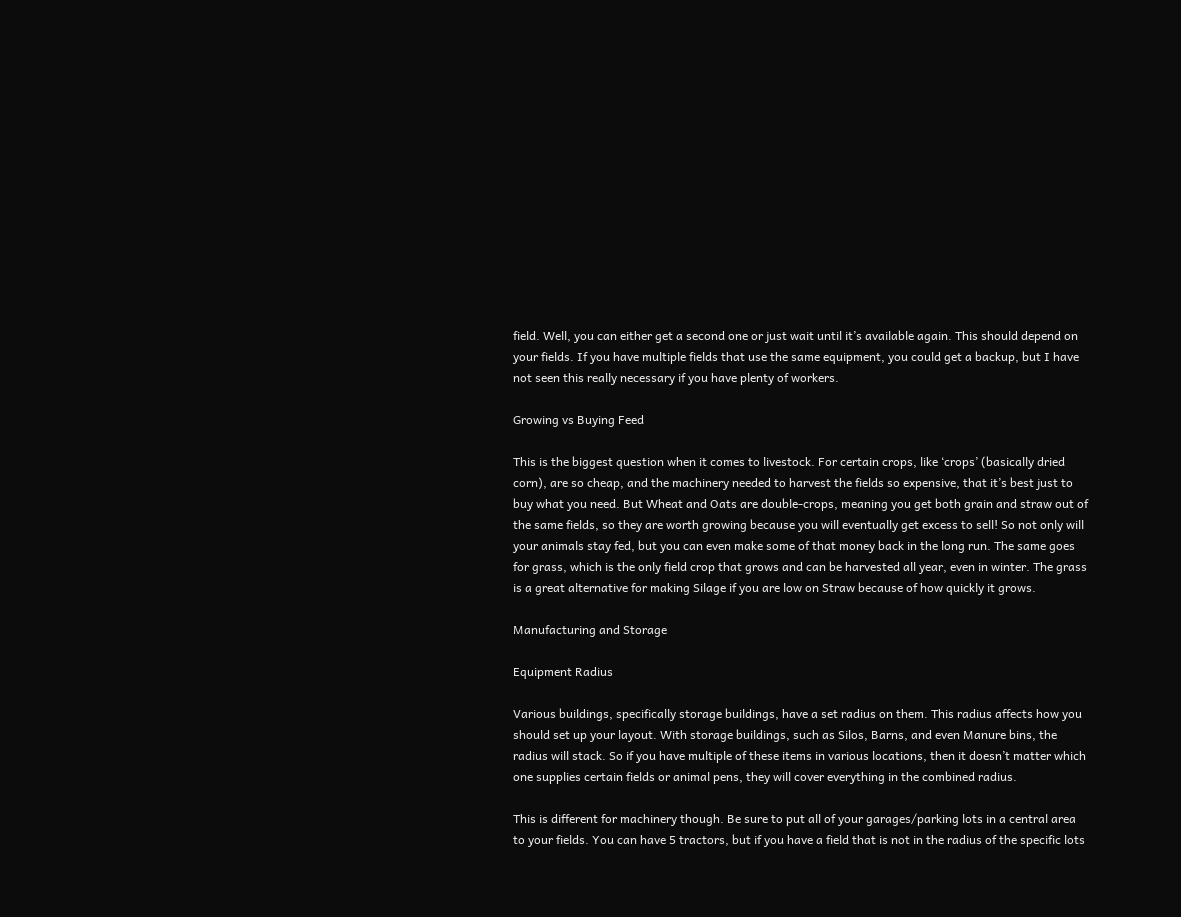field. Well, you can either get a second one or just wait until it’s available again. This should depend on your fields. If you have multiple fields that use the same equipment, you could get a backup, but I have not seen this really necessary if you have plenty of workers.

Growing vs Buying Feed

This is the biggest question when it comes to livestock. For certain crops, like ‘crops’ (basically dried corn), are so cheap, and the machinery needed to harvest the fields so expensive, that it’s best just to buy what you need. But Wheat and Oats are double-crops, meaning you get both grain and straw out of the same fields, so they are worth growing because you will eventually get excess to sell! So not only will your animals stay fed, but you can even make some of that money back in the long run. The same goes for grass, which is the only field crop that grows and can be harvested all year, even in winter. The grass is a great alternative for making Silage if you are low on Straw because of how quickly it grows.

Manufacturing and Storage

Equipment Radius

Various buildings, specifically storage buildings, have a set radius on them. This radius affects how you should set up your layout. With storage buildings, such as Silos, Barns, and even Manure bins, the radius will stack. So if you have multiple of these items in various locations, then it doesn’t matter which one supplies certain fields or animal pens, they will cover everything in the combined radius.

This is different for machinery though. Be sure to put all of your garages/parking lots in a central area to your fields. You can have 5 tractors, but if you have a field that is not in the radius of the specific lots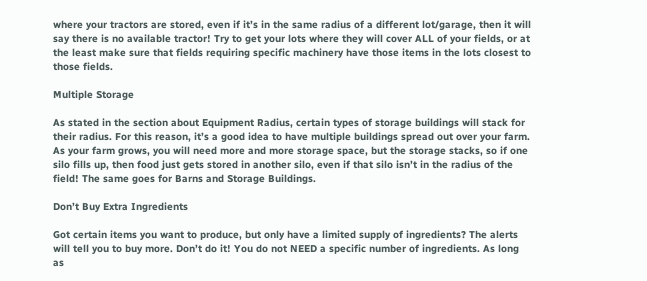where your tractors are stored, even if it’s in the same radius of a different lot/garage, then it will say there is no available tractor! Try to get your lots where they will cover ALL of your fields, or at the least make sure that fields requiring specific machinery have those items in the lots closest to those fields.

Multiple Storage

As stated in the section about Equipment Radius, certain types of storage buildings will stack for their radius. For this reason, it’s a good idea to have multiple buildings spread out over your farm. As your farm grows, you will need more and more storage space, but the storage stacks, so if one silo fills up, then food just gets stored in another silo, even if that silo isn’t in the radius of the field! The same goes for Barns and Storage Buildings.

Don’t Buy Extra Ingredients

Got certain items you want to produce, but only have a limited supply of ingredients? The alerts will tell you to buy more. Don’t do it! You do not NEED a specific number of ingredients. As long as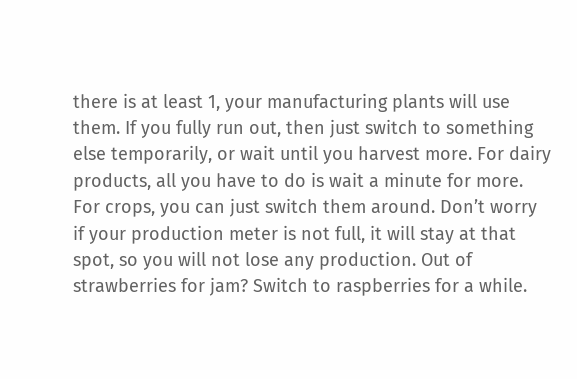there is at least 1, your manufacturing plants will use them. If you fully run out, then just switch to something else temporarily, or wait until you harvest more. For dairy products, all you have to do is wait a minute for more. For crops, you can just switch them around. Don’t worry if your production meter is not full, it will stay at that spot, so you will not lose any production. Out of strawberries for jam? Switch to raspberries for a while.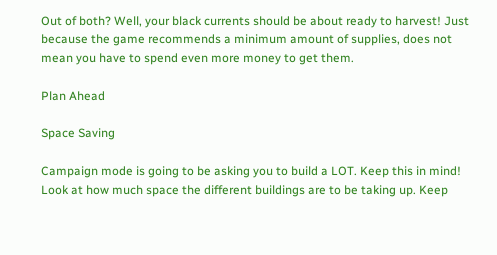Out of both? Well, your black currents should be about ready to harvest! Just because the game recommends a minimum amount of supplies, does not mean you have to spend even more money to get them.

Plan Ahead

Space Saving

Campaign mode is going to be asking you to build a LOT. Keep this in mind! Look at how much space the different buildings are to be taking up. Keep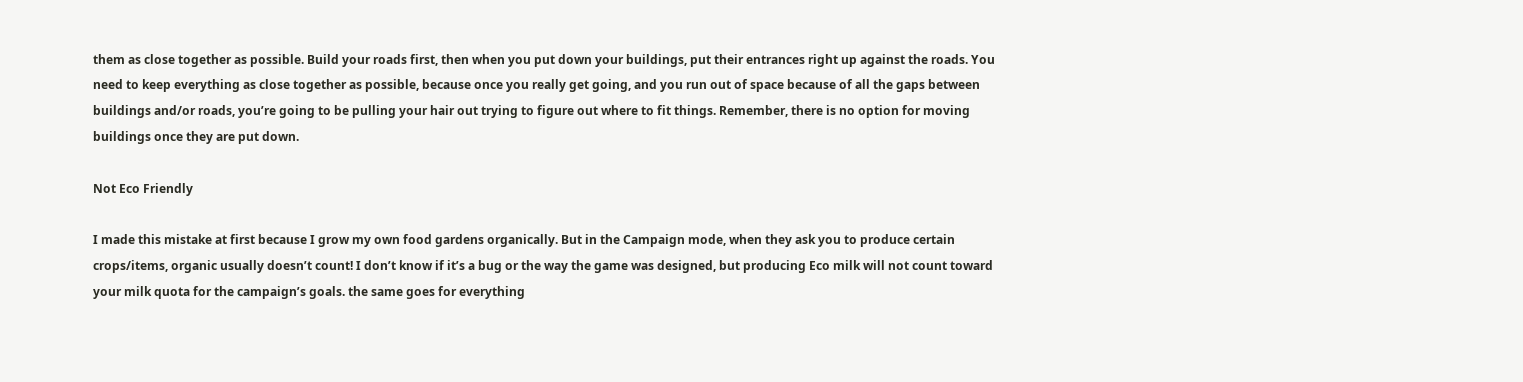them as close together as possible. Build your roads first, then when you put down your buildings, put their entrances right up against the roads. You need to keep everything as close together as possible, because once you really get going, and you run out of space because of all the gaps between buildings and/or roads, you’re going to be pulling your hair out trying to figure out where to fit things. Remember, there is no option for moving buildings once they are put down.

Not Eco Friendly

I made this mistake at first because I grow my own food gardens organically. But in the Campaign mode, when they ask you to produce certain crops/items, organic usually doesn’t count! I don’t know if it’s a bug or the way the game was designed, but producing Eco milk will not count toward your milk quota for the campaign’s goals. the same goes for everything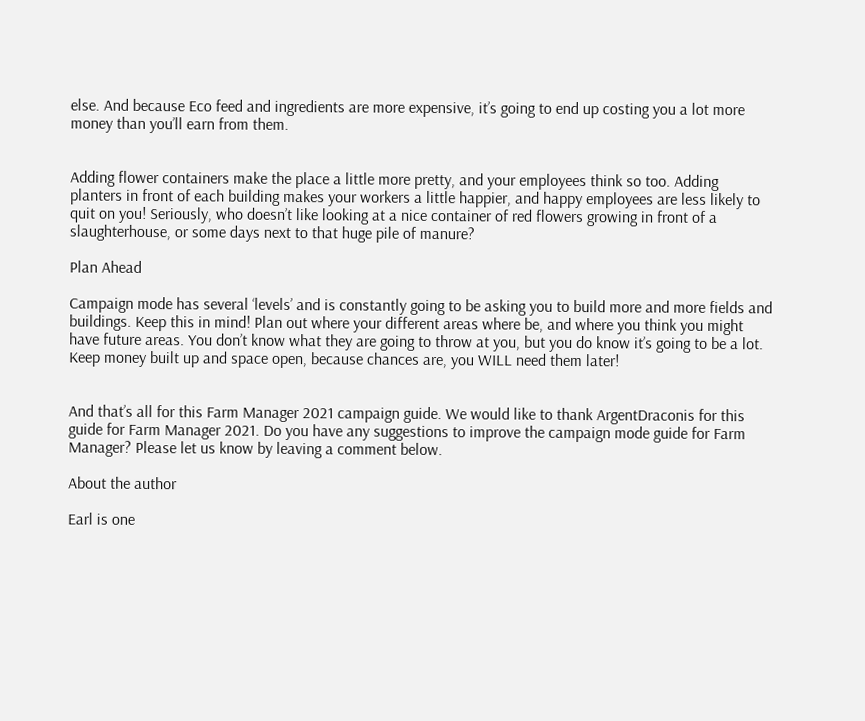else. And because Eco feed and ingredients are more expensive, it’s going to end up costing you a lot more money than you’ll earn from them.


Adding flower containers make the place a little more pretty, and your employees think so too. Adding planters in front of each building makes your workers a little happier, and happy employees are less likely to quit on you! Seriously, who doesn’t like looking at a nice container of red flowers growing in front of a slaughterhouse, or some days next to that huge pile of manure?

Plan Ahead

Campaign mode has several ‘levels’ and is constantly going to be asking you to build more and more fields and buildings. Keep this in mind! Plan out where your different areas where be, and where you think you might have future areas. You don’t know what they are going to throw at you, but you do know it’s going to be a lot. Keep money built up and space open, because chances are, you WILL need them later!


And that’s all for this Farm Manager 2021 campaign guide. We would like to thank ArgentDraconis for this guide for Farm Manager 2021. Do you have any suggestions to improve the campaign mode guide for Farm Manager? Please let us know by leaving a comment below.

About the author

Earl is one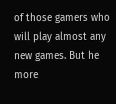of those gamers who will play almost any new games. But he more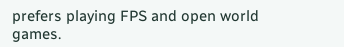prefers playing FPS and open world games.